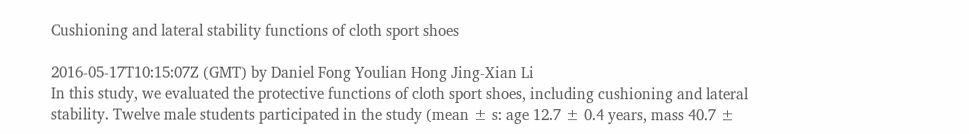Cushioning and lateral stability functions of cloth sport shoes

2016-05-17T10:15:07Z (GMT) by Daniel Fong Youlian Hong Jing-Xian Li
In this study, we evaluated the protective functions of cloth sport shoes, including cushioning and lateral stability. Twelve male students participated in the study (mean ± s: age 12.7 ± 0.4 years, mass 40.7 ±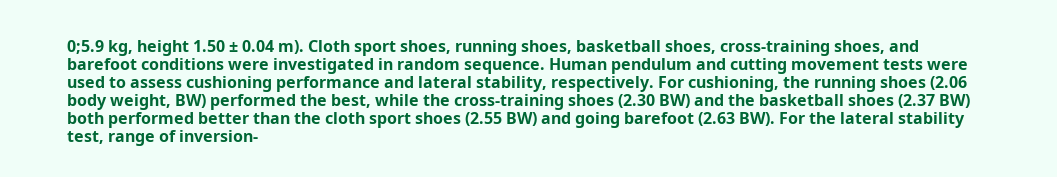0;5.9 kg, height 1.50 ± 0.04 m). Cloth sport shoes, running shoes, basketball shoes, cross-training shoes, and barefoot conditions were investigated in random sequence. Human pendulum and cutting movement tests were used to assess cushioning performance and lateral stability, respectively. For cushioning, the running shoes (2.06 body weight, BW) performed the best, while the cross-training shoes (2.30 BW) and the basketball shoes (2.37 BW) both performed better than the cloth sport shoes (2.55 BW) and going barefoot (2.63 BW). For the lateral stability test, range of inversion-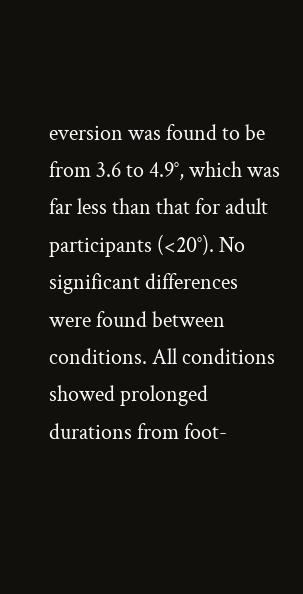eversion was found to be from 3.6 to 4.9°, which was far less than that for adult participants (<20°). No significant differences were found between conditions. All conditions showed prolonged durations from foot-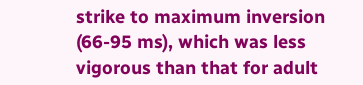strike to maximum inversion (66-95 ms), which was less vigorous than that for adult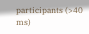participants (>40 ms)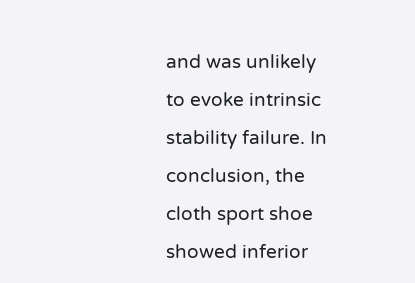and was unlikely to evoke intrinsic stability failure. In conclusion, the cloth sport shoe showed inferior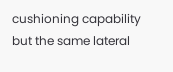cushioning capability but the same lateral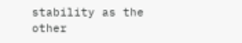stability as the other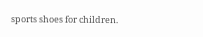sports shoes for children.